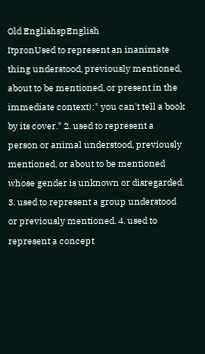Old EnglishspEnglish
ItpronUsed to represent an inanimate thing understood, previously mentioned, about to be mentioned, or present in the immediate context):" you can't tell a book by its cover." 2. used to represent a person or animal understood, previously mentioned, or about to be mentioned whose gender is unknown or disregarded. 3. used to represent a group understood or previously mentioned. 4. used to represent a concept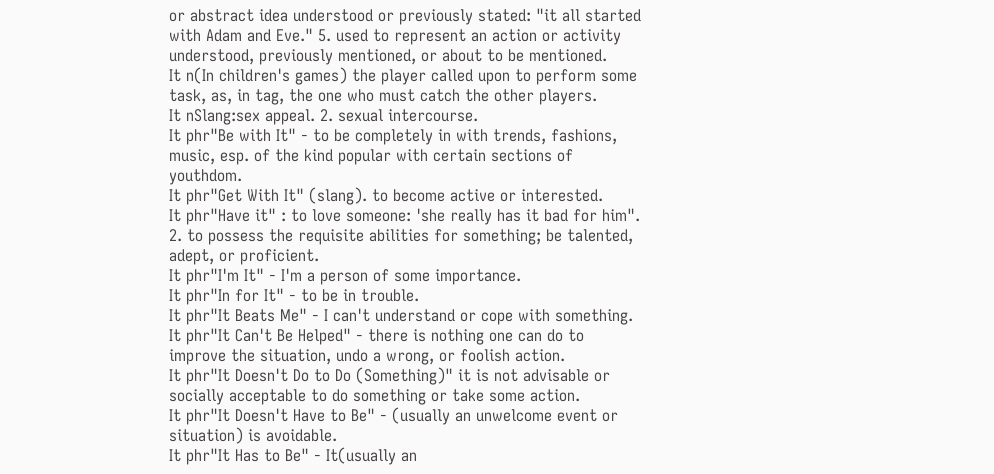or abstract idea understood or previously stated: "it all started with Adam and Eve." 5. used to represent an action or activity understood, previously mentioned, or about to be mentioned.
It n(In children's games) the player called upon to perform some task, as, in tag, the one who must catch the other players.
It nSlang:sex appeal. 2. sexual intercourse.
It phr"Be with It" - to be completely in with trends, fashions, music, esp. of the kind popular with certain sections of youthdom.
It phr"Get With It" (slang). to become active or interested.
It phr"Have it" : to love someone: 'she really has it bad for him". 2. to possess the requisite abilities for something; be talented, adept, or proficient.
It phr"I'm It" - I'm a person of some importance.
It phr"In for It" - to be in trouble.
It phr"It Beats Me" - I can't understand or cope with something.
It phr"It Can't Be Helped" - there is nothing one can do to improve the situation, undo a wrong, or foolish action.
It phr"It Doesn't Do to Do (Something)" it is not advisable or socially acceptable to do something or take some action.
It phr"It Doesn't Have to Be" - (usually an unwelcome event or situation) is avoidable.
It phr"It Has to Be" - It(usually an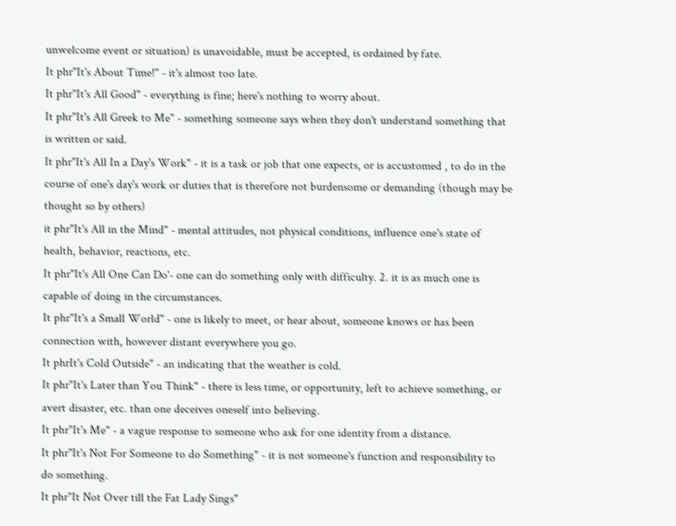unwelcome event or situation) is unavoidable, must be accepted, is ordained by fate.
It phr"It's About Time!" - it's almost too late.
It phr"It's All Good" - everything is fine; here's nothing to worry about.
It phr"It's All Greek to Me" - something someone says when they don't understand something that is written or said.
It phr"It's All In a Day's Work" - it is a task or job that one expects, or is accustomed , to do in the course of one's day's work or duties that is therefore not burdensome or demanding (though may be thought so by others)
it phr"It's All in the Mind" - mental attitudes, not physical conditions, influence one's state of health, behavior, reactions, etc.
It phr"It's All One Can Do'- one can do something only with difficulty. 2. it is as much one is capable of doing in the circumstances.
It phr"It's a Small World" - one is likely to meet, or hear about, someone knows or has been connection with, however distant everywhere you go.
It phrIt's Cold Outside" - an indicating that the weather is cold.
It phr"It's Later than You Think" - there is less time, or opportunity, left to achieve something, or avert disaster, etc. than one deceives oneself into believing.
It phr"It's Me" - a vague response to someone who ask for one identity from a distance.
It phr"It's Not For Someone to do Something" - it is not someone's function and responsibility to do something.
It phr"It Not Over till the Fat Lady Sings"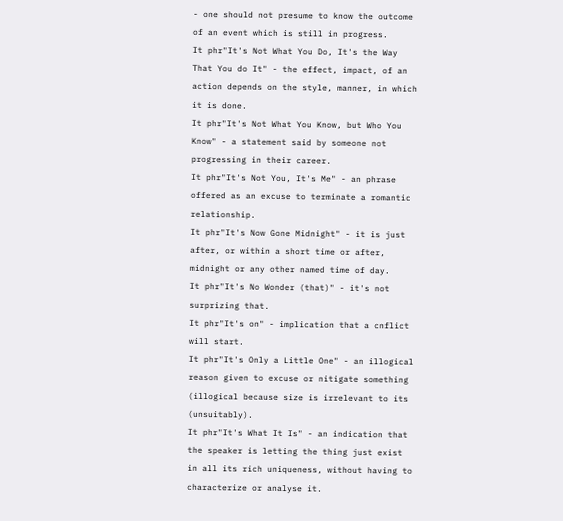- one should not presume to know the outcome of an event which is still in progress.
It phr"It's Not What You Do, It's the Way That You do It" - the effect, impact, of an action depends on the style, manner, in which it is done.
It phr"It's Not What You Know, but Who You Know" - a statement said by someone not progressing in their career.
It phr"It's Not You, It's Me" - an phrase offered as an excuse to terminate a romantic relationship.
It phr"It's Now Gone Midnight" - it is just after, or within a short time or after, midnight or any other named time of day.
It phr"It's No Wonder (that)" - it's not surprizing that.
It phr"It's on" - implication that a cnflict will start.
It phr"It's Only a Little One" - an illogical reason given to excuse or nitigate something (illogical because size is irrelevant to its (unsuitably).
It phr"It's What It Is" - an indication that the speaker is letting the thing just exist in all its rich uniqueness, without having to characterize or analyse it.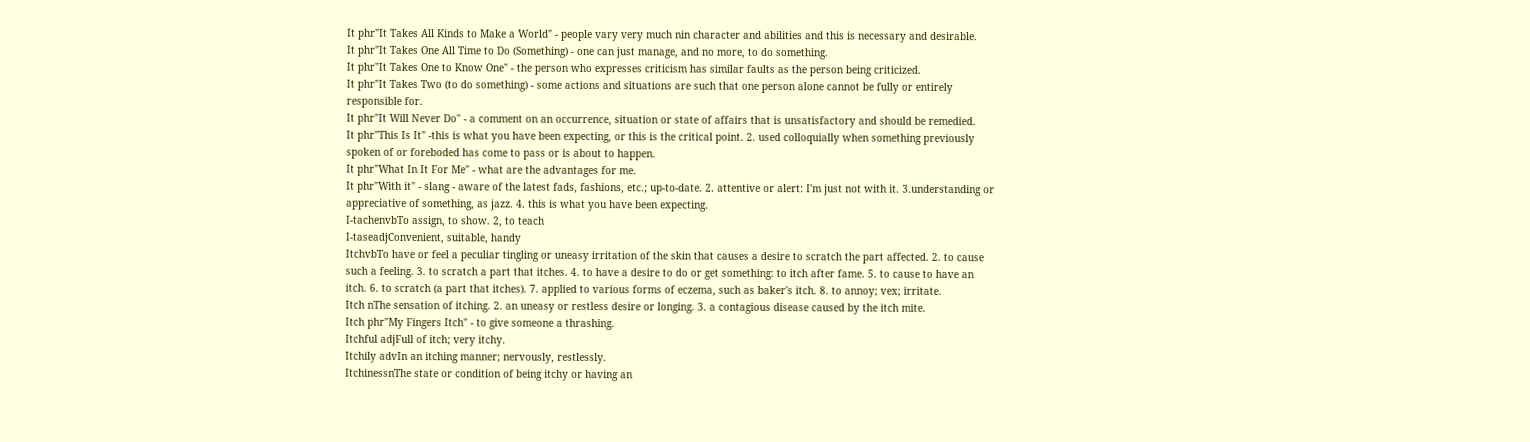It phr"It Takes All Kinds to Make a World" - people vary very much nin character and abilities and this is necessary and desirable.
It phr"It Takes One All Time to Do (Something) - one can just manage, and no more, to do something.
It phr"It Takes One to Know One" - the person who expresses criticism has similar faults as the person being criticized.
It phr"It Takes Two (to do something) - some actions and situations are such that one person alone cannot be fully or entirely responsible for.
It phr"It Will Never Do" - a comment on an occurrence, situation or state of affairs that is unsatisfactory and should be remedied.
It phr"This Is It" -this is what you have been expecting, or this is the critical point. 2. used colloquially when something previously spoken of or foreboded has come to pass or is about to happen.
It phr"What In It For Me" - what are the advantages for me.
It phr"With it" - slang - aware of the latest fads, fashions, etc.; up-to-date. 2. attentive or alert: I'm just not with it. 3.understanding or appreciative of something, as jazz. 4. this is what you have been expecting.
I-tachenvbTo assign, to show. 2, to teach
I-taseadjConvenient, suitable, handy
ItchvbTo have or feel a peculiar tingling or uneasy irritation of the skin that causes a desire to scratch the part affected. 2. to cause such a feeling. 3. to scratch a part that itches. 4. to have a desire to do or get something: to itch after fame. 5. to cause to have an itch. 6. to scratch (a part that itches). 7. applied to various forms of eczema, such as baker's itch. 8. to annoy; vex; irritate.
Itch nThe sensation of itching. 2. an uneasy or restless desire or longing. 3. a contagious disease caused by the itch mite.
Itch phr"My Fingers Itch" - to give someone a thrashing.
Itchful adjFull of itch; very itchy.
Itchily advIn an itching manner; nervously, restlessly.
ItchinessnThe state or condition of being itchy or having an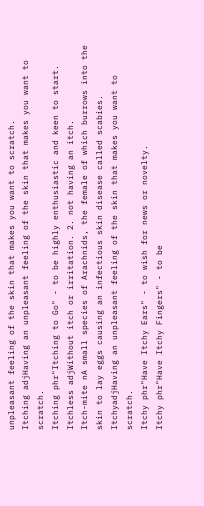unpleasant feeling of the skin that makes you want to scratch.
Itching adjHaving an unpleasant feeling of the skin that makes you want to scratch.
Itching phr"Itching to Go" - to be highly enthusiastic and keen to start.
Itchless adjWithout itch or irritation. 2. not having an itch.
Itch-mite nA small species of Arachnids, the female of which burrows into the skin to lay eggs causing an infectious skin disease called scabies.
ItchyadjHaving an unpleasant feeling of the skin that makes you want to scratch.
Itchy phr"Have Itchy Ears" - to wish for news or novelty.
Itchy phr"Have Itchy Fingers" - to be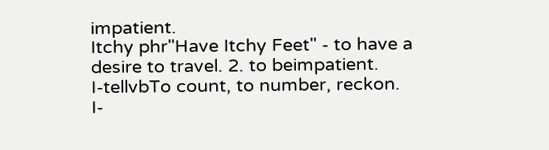impatient.
Itchy phr"Have Itchy Feet" - to have a desire to travel. 2. to beimpatient.
I-tellvbTo count, to number, reckon.
I-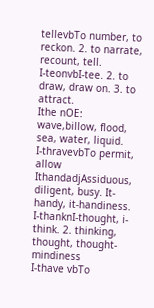tellevbTo number, to reckon. 2. to narrate, recount, tell.
I-teonvbI-tee. 2. to draw, draw on. 3. to attract.
Ithe nOE: wave,billow, flood, sea, water, liquid.
I-thravevbTo permit, allow
IthandadjAssiduous, diligent, busy. It-handy, it-handiness.
I-thanknI-thought, i-think. 2. thinking, thought, thought-mindiness
I-thave vbTo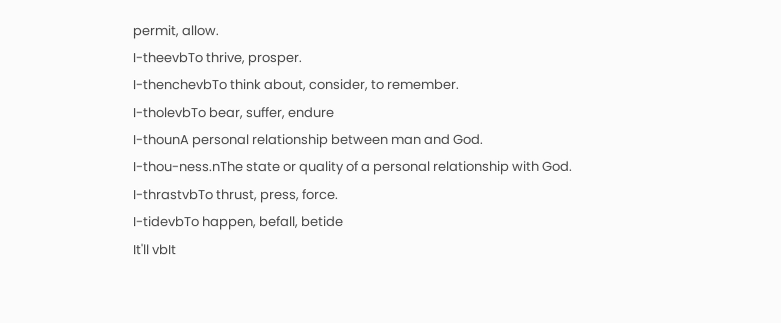permit, allow.
I-theevbTo thrive, prosper.
I-thenchevbTo think about, consider, to remember.
I-tholevbTo bear, suffer, endure
I-thounA personal relationship between man and God.
I-thou-ness.nThe state or quality of a personal relationship with God.
I-thrastvbTo thrust, press, force.
I-tidevbTo happen, befall, betide
It'll vbIt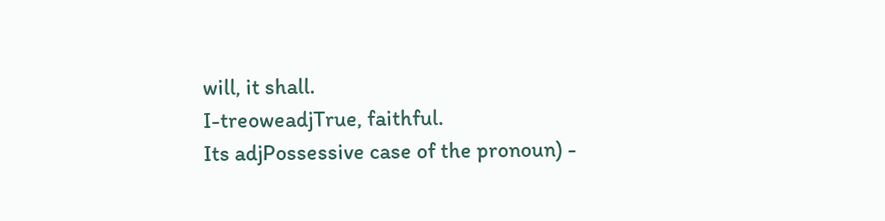will, it shall.
I-treoweadjTrue, faithful.
Its adjPossessive case of the pronoun) -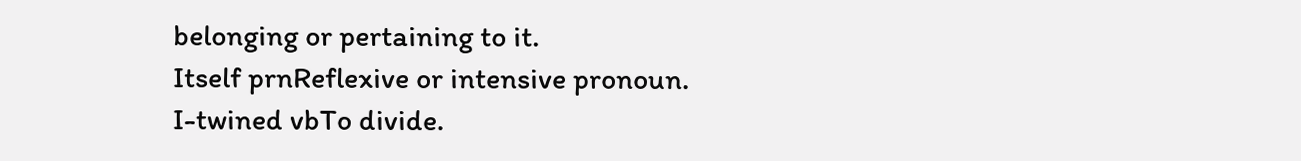belonging or pertaining to it.
Itself prnReflexive or intensive pronoun.
I-twined vbTo divide.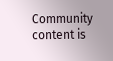Community content is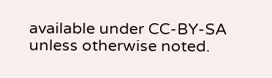available under CC-BY-SA unless otherwise noted.